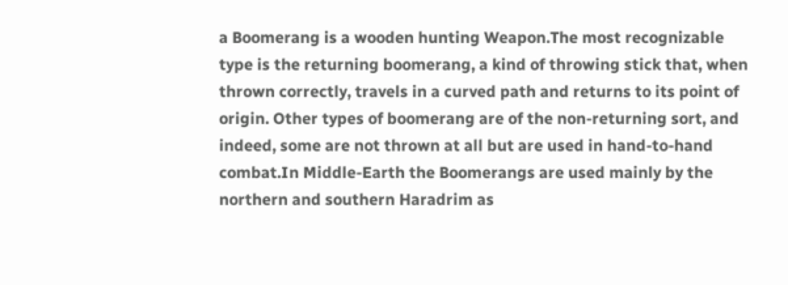a Boomerang is a wooden hunting Weapon.The most recognizable type is the returning boomerang, a kind of throwing stick that, when thrown correctly, travels in a curved path and returns to its point of origin. Other types of boomerang are of the non-returning sort, and indeed, some are not thrown at all but are used in hand-to-hand combat.In Middle-Earth the Boomerangs are used mainly by the northern and southern Haradrim as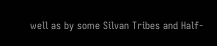well as by some Silvan Tribes and Half-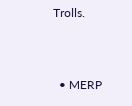Trolls.


  • MERP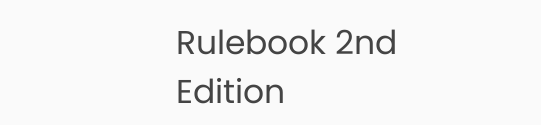Rulebook 2nd Edition